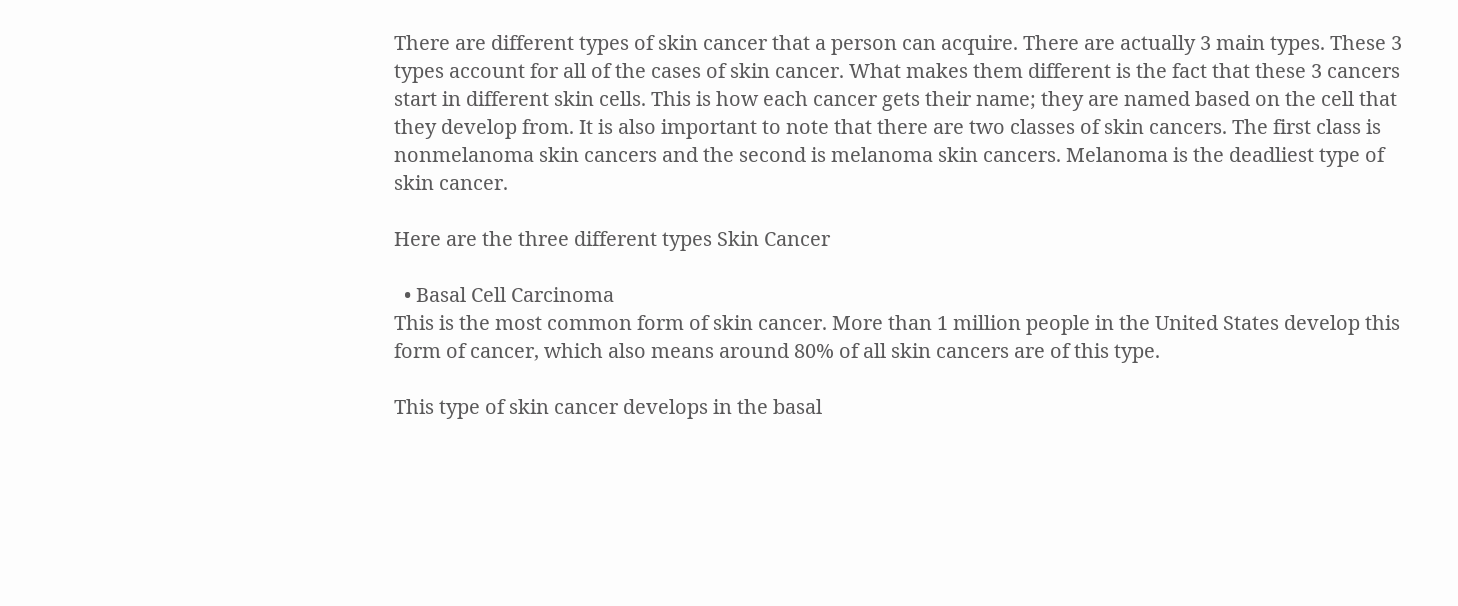There are different types of skin cancer that a person can acquire. There are actually 3 main types. These 3 types account for all of the cases of skin cancer. What makes them different is the fact that these 3 cancers start in different skin cells. This is how each cancer gets their name; they are named based on the cell that they develop from. It is also important to note that there are two classes of skin cancers. The first class is nonmelanoma skin cancers and the second is melanoma skin cancers. Melanoma is the deadliest type of skin cancer.

Here are the three different types Skin Cancer

  • Basal Cell Carcinoma
This is the most common form of skin cancer. More than 1 million people in the United States develop this form of cancer, which also means around 80% of all skin cancers are of this type.

This type of skin cancer develops in the basal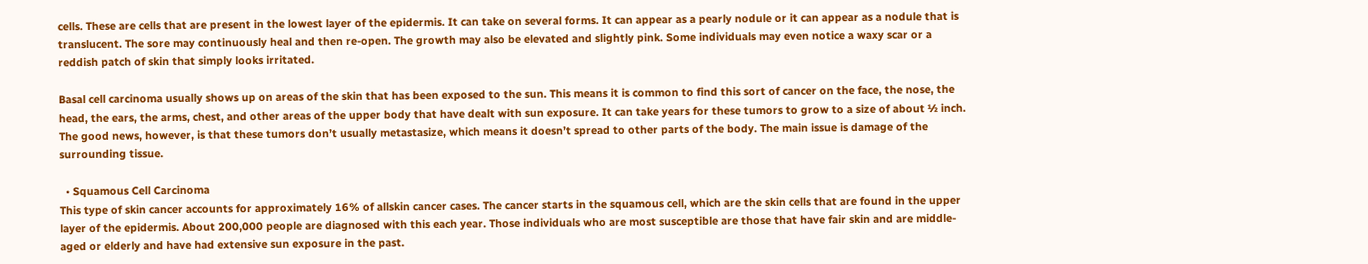cells. These are cells that are present in the lowest layer of the epidermis. It can take on several forms. It can appear as a pearly nodule or it can appear as a nodule that is translucent. The sore may continuously heal and then re-open. The growth may also be elevated and slightly pink. Some individuals may even notice a waxy scar or a reddish patch of skin that simply looks irritated.

Basal cell carcinoma usually shows up on areas of the skin that has been exposed to the sun. This means it is common to find this sort of cancer on the face, the nose, the head, the ears, the arms, chest, and other areas of the upper body that have dealt with sun exposure. It can take years for these tumors to grow to a size of about ½ inch. The good news, however, is that these tumors don’t usually metastasize, which means it doesn’t spread to other parts of the body. The main issue is damage of the surrounding tissue.

  • Squamous Cell Carcinoma
This type of skin cancer accounts for approximately 16% of allskin cancer cases. The cancer starts in the squamous cell, which are the skin cells that are found in the upper layer of the epidermis. About 200,000 people are diagnosed with this each year. Those individuals who are most susceptible are those that have fair skin and are middle-aged or elderly and have had extensive sun exposure in the past.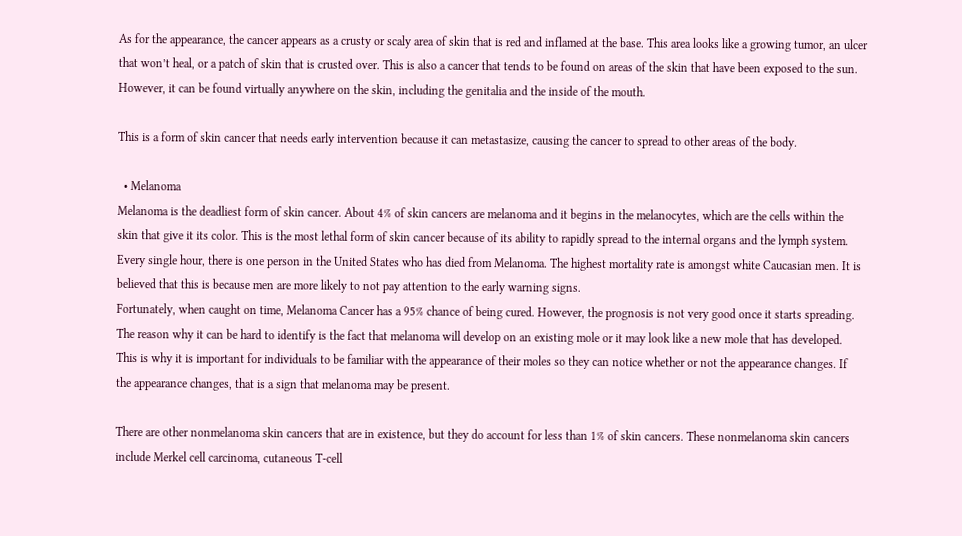As for the appearance, the cancer appears as a crusty or scaly area of skin that is red and inflamed at the base. This area looks like a growing tumor, an ulcer that won’t heal, or a patch of skin that is crusted over. This is also a cancer that tends to be found on areas of the skin that have been exposed to the sun. However, it can be found virtually anywhere on the skin, including the genitalia and the inside of the mouth.

This is a form of skin cancer that needs early intervention because it can metastasize, causing the cancer to spread to other areas of the body.

  • Melanoma
Melanoma is the deadliest form of skin cancer. About 4% of skin cancers are melanoma and it begins in the melanocytes, which are the cells within the skin that give it its color. This is the most lethal form of skin cancer because of its ability to rapidly spread to the internal organs and the lymph system. Every single hour, there is one person in the United States who has died from Melanoma. The highest mortality rate is amongst white Caucasian men. It is believed that this is because men are more likely to not pay attention to the early warning signs.
Fortunately, when caught on time, Melanoma Cancer has a 95% chance of being cured. However, the prognosis is not very good once it starts spreading. The reason why it can be hard to identify is the fact that melanoma will develop on an existing mole or it may look like a new mole that has developed. This is why it is important for individuals to be familiar with the appearance of their moles so they can notice whether or not the appearance changes. If the appearance changes, that is a sign that melanoma may be present.

There are other nonmelanoma skin cancers that are in existence, but they do account for less than 1% of skin cancers. These nonmelanoma skin cancers include Merkel cell carcinoma, cutaneous T-cell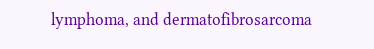lymphoma, and dermatofibrosarcoma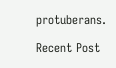protuberans.

Recent Post